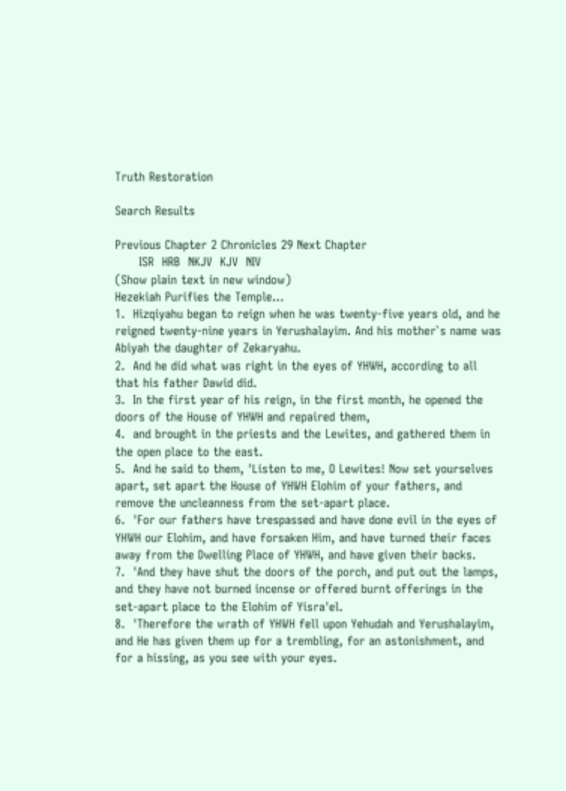Truth Restoration

Search Results

Previous Chapter 2 Chronicles 29 Next Chapter
      ISR  HRB  NKJV  KJV  NIV
(Show plain text in new window)
Hezekiah Purifies the Temple...
1.  Hizqiyahu began to reign when he was twenty-five years old, and he reigned twenty-nine years in Yerushalayim. And his mother`s name was Abiyah the daughter of Zekaryahu.
2.  And he did what was right in the eyes of YHWH, according to all that his father Dawid did.
3.  In the first year of his reign, in the first month, he opened the doors of the House of YHWH and repaired them,
4.  and brought in the priests and the Lewites, and gathered them in the open place to the east.
5.  And he said to them, 'Listen to me, O Lewites! Now set yourselves apart, set apart the House of YHWH Elohim of your fathers, and remove the uncleanness from the set-apart place.
6.  'For our fathers have trespassed and have done evil in the eyes of YHWH our Elohim, and have forsaken Him, and have turned their faces away from the Dwelling Place of YHWH, and have given their backs.
7.  'And they have shut the doors of the porch, and put out the lamps, and they have not burned incense or offered burnt offerings in the set-apart place to the Elohim of Yisra'el.
8.  'Therefore the wrath of YHWH fell upon Yehudah and Yerushalayim, and He has given them up for a trembling, for an astonishment, and for a hissing, as you see with your eyes.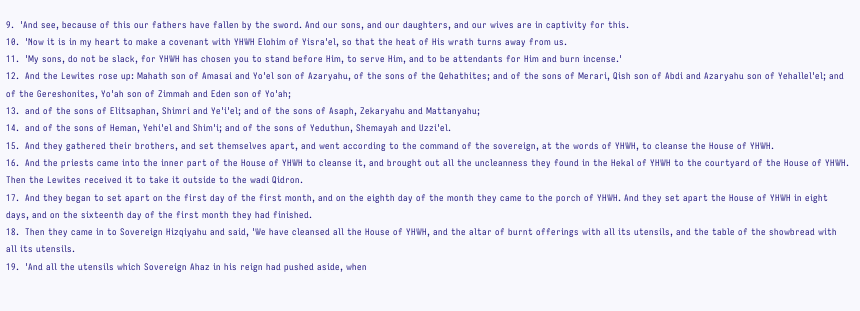9.  'And see, because of this our fathers have fallen by the sword. And our sons, and our daughters, and our wives are in captivity for this.
10.  'Now it is in my heart to make a covenant with YHWH Elohim of Yisra'el, so that the heat of His wrath turns away from us.
11.  'My sons, do not be slack, for YHWH has chosen you to stand before Him, to serve Him, and to be attendants for Him and burn incense.'
12.  And the Lewites rose up: Mahath son of Amasai and Yo'el son of Azaryahu, of the sons of the Qehathites; and of the sons of Merari, Qish son of Abdi and Azaryahu son of Yehallel'el; and of the Gereshonites, Yo'ah son of Zimmah and Eden son of Yo'ah;
13.  and of the sons of Elitsaphan, Shimri and Ye'i'el; and of the sons of Asaph, Zekaryahu and Mattanyahu;
14.  and of the sons of Heman, Yehi'el and Shim'i; and of the sons of Yeduthun, Shemayah and Uzzi'el.
15.  And they gathered their brothers, and set themselves apart, and went according to the command of the sovereign, at the words of YHWH, to cleanse the House of YHWH.
16.  And the priests came into the inner part of the House of YHWH to cleanse it, and brought out all the uncleanness they found in the Hekal of YHWH to the courtyard of the House of YHWH. Then the Lewites received it to take it outside to the wadi Qidron.
17.  And they began to set apart on the first day of the first month, and on the eighth day of the month they came to the porch of YHWH. And they set apart the House of YHWH in eight days, and on the sixteenth day of the first month they had finished.
18.  Then they came in to Sovereign Hizqiyahu and said, 'We have cleansed all the House of YHWH, and the altar of burnt offerings with all its utensils, and the table of the showbread with all its utensils.
19.  'And all the utensils which Sovereign Ahaz in his reign had pushed aside, when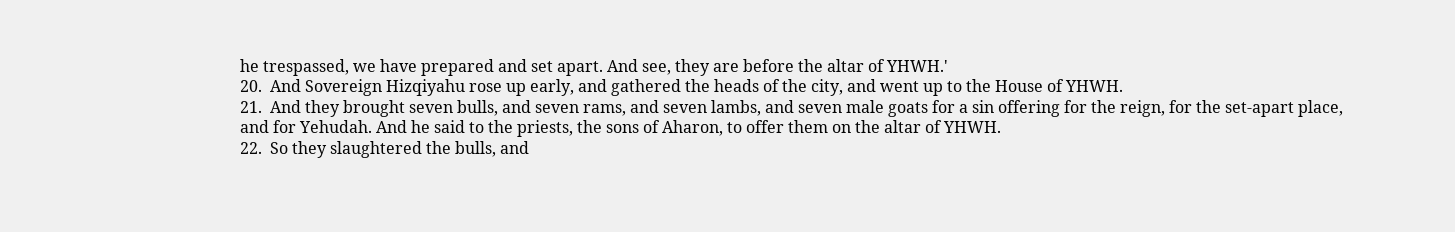he trespassed, we have prepared and set apart. And see, they are before the altar of YHWH.'
20.  And Sovereign Hizqiyahu rose up early, and gathered the heads of the city, and went up to the House of YHWH.
21.  And they brought seven bulls, and seven rams, and seven lambs, and seven male goats for a sin offering for the reign, for the set-apart place, and for Yehudah. And he said to the priests, the sons of Aharon, to offer them on the altar of YHWH.
22.  So they slaughtered the bulls, and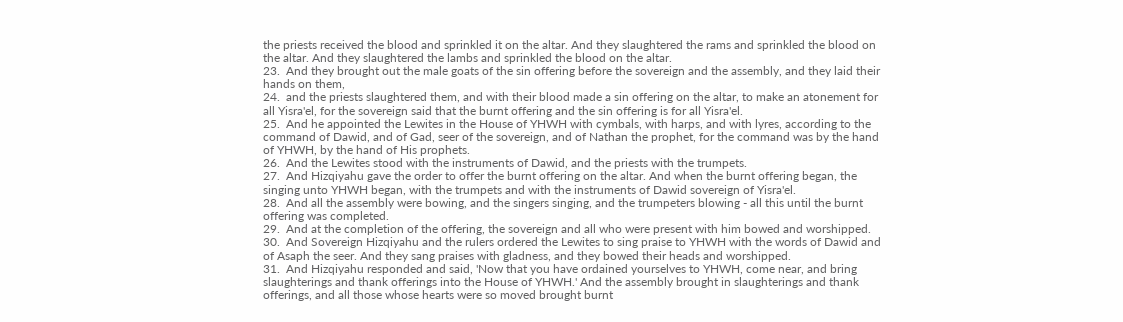the priests received the blood and sprinkled it on the altar. And they slaughtered the rams and sprinkled the blood on the altar. And they slaughtered the lambs and sprinkled the blood on the altar.
23.  And they brought out the male goats of the sin offering before the sovereign and the assembly, and they laid their hands on them,
24.  and the priests slaughtered them, and with their blood made a sin offering on the altar, to make an atonement for all Yisra'el, for the sovereign said that the burnt offering and the sin offering is for all Yisra'el.
25.  And he appointed the Lewites in the House of YHWH with cymbals, with harps, and with lyres, according to the command of Dawid, and of Gad, seer of the sovereign, and of Nathan the prophet, for the command was by the hand of YHWH, by the hand of His prophets.
26.  And the Lewites stood with the instruments of Dawid, and the priests with the trumpets.
27.  And Hizqiyahu gave the order to offer the burnt offering on the altar. And when the burnt offering began, the singing unto YHWH began, with the trumpets and with the instruments of Dawid sovereign of Yisra'el.
28.  And all the assembly were bowing, and the singers singing, and the trumpeters blowing - all this until the burnt offering was completed.
29.  And at the completion of the offering, the sovereign and all who were present with him bowed and worshipped.
30.  And Sovereign Hizqiyahu and the rulers ordered the Lewites to sing praise to YHWH with the words of Dawid and of Asaph the seer. And they sang praises with gladness, and they bowed their heads and worshipped.
31.  And Hizqiyahu responded and said, 'Now that you have ordained yourselves to YHWH, come near, and bring slaughterings and thank offerings into the House of YHWH.' And the assembly brought in slaughterings and thank offerings, and all those whose hearts were so moved brought burnt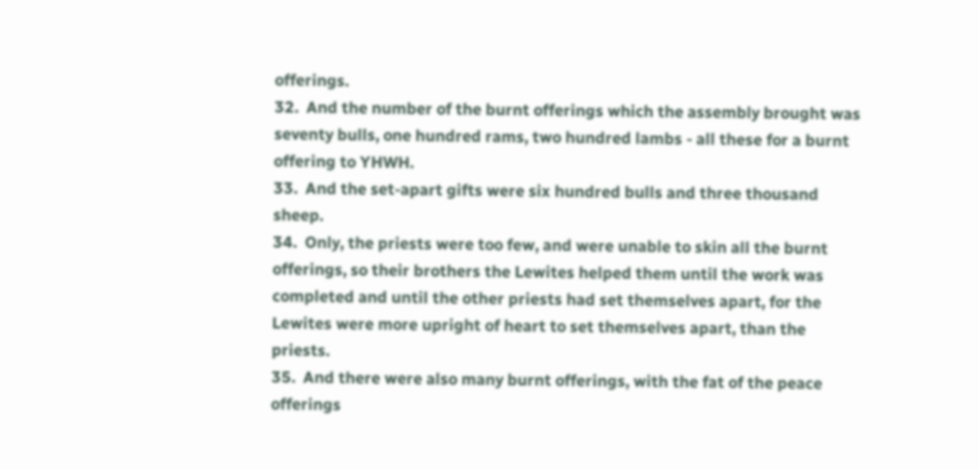offerings.
32.  And the number of the burnt offerings which the assembly brought was seventy bulls, one hundred rams, two hundred lambs - all these for a burnt offering to YHWH.
33.  And the set-apart gifts were six hundred bulls and three thousand sheep.
34.  Only, the priests were too few, and were unable to skin all the burnt offerings, so their brothers the Lewites helped them until the work was completed and until the other priests had set themselves apart, for the Lewites were more upright of heart to set themselves apart, than the priests.
35.  And there were also many burnt offerings, with the fat of the peace offerings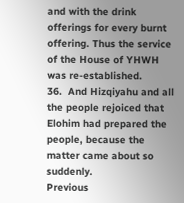and with the drink offerings for every burnt offering. Thus the service of the House of YHWH was re-established.
36.  And Hizqiyahu and all the people rejoiced that Elohim had prepared the people, because the matter came about so suddenly.
Previous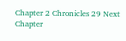Chapter 2 Chronicles 29 Next Chapter